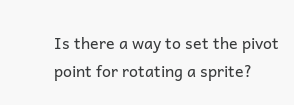Is there a way to set the pivot point for rotating a sprite?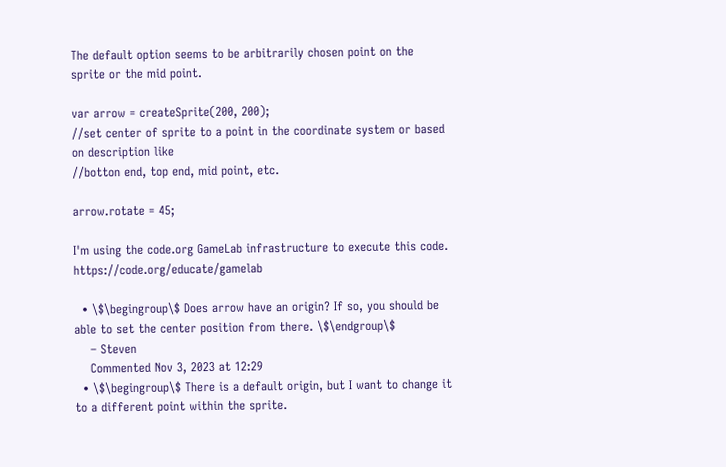The default option seems to be arbitrarily chosen point on the sprite or the mid point.

var arrow = createSprite(200, 200);
//set center of sprite to a point in the coordinate system or based on description like
//botton end, top end, mid point, etc.

arrow.rotate = 45;

I'm using the code.org GameLab infrastructure to execute this code. https://code.org/educate/gamelab

  • \$\begingroup\$ Does arrow have an origin? If so, you should be able to set the center position from there. \$\endgroup\$
    – Steven
    Commented Nov 3, 2023 at 12:29
  • \$\begingroup\$ There is a default origin, but I want to change it to a different point within the sprite.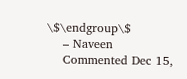\$\endgroup\$
    – Naveen
    Commented Dec 15,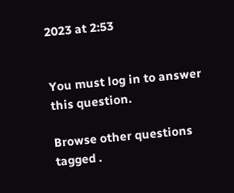2023 at 2:53


You must log in to answer this question.

Browse other questions tagged .